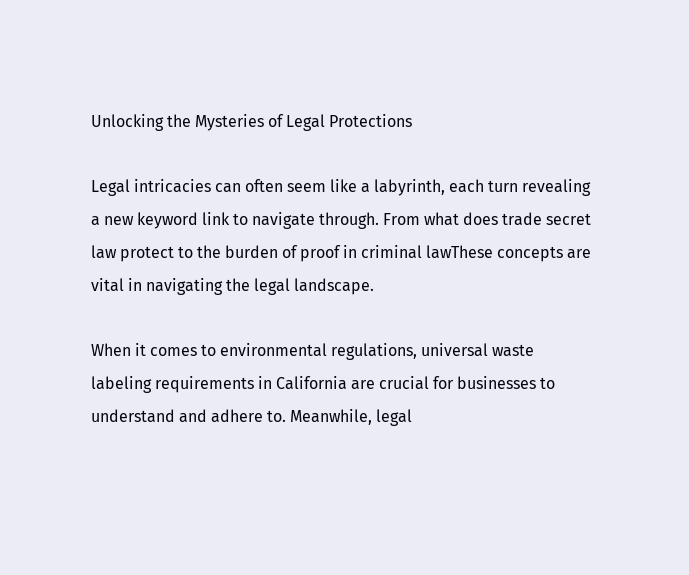Unlocking the Mysteries of Legal Protections

Legal intricacies can often seem like a labyrinth, each turn revealing a new keyword link to navigate through. From what does trade secret law protect to the burden of proof in criminal lawThese concepts are vital in navigating the legal landscape.

When it comes to environmental regulations, universal waste labeling requirements in California are crucial for businesses to understand and adhere to. Meanwhile, legal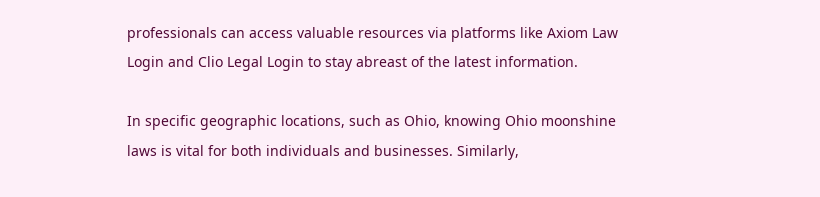professionals can access valuable resources via platforms like Axiom Law Login and Clio Legal Login to stay abreast of the latest information.

In specific geographic locations, such as Ohio, knowing Ohio moonshine laws is vital for both individuals and businesses. Similarly,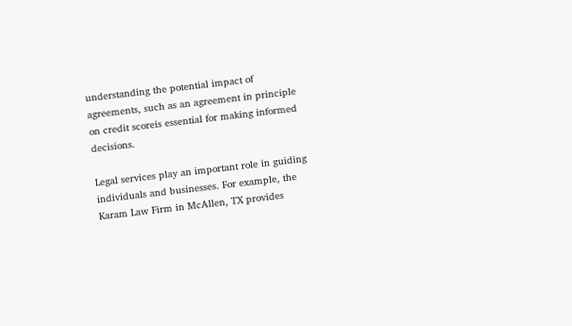understanding the potential impact of agreements, such as an agreement in principle on credit scoreis essential for making informed decisions.

Legal services play an important role in guiding individuals and businesses. For example, the Karam Law Firm in McAllen, TX provides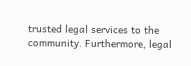trusted legal services to the community. Furthermore, legal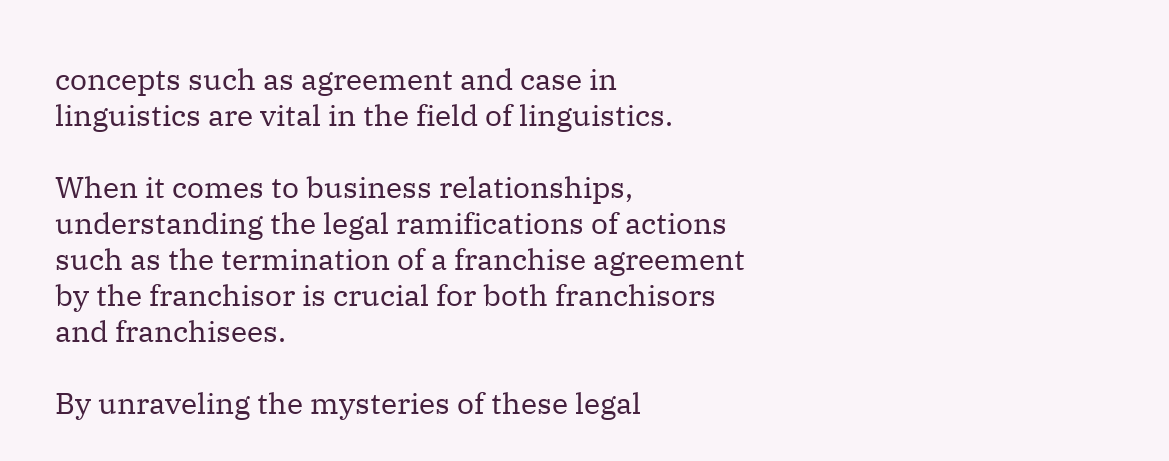concepts such as agreement and case in linguistics are vital in the field of linguistics.

When it comes to business relationships, understanding the legal ramifications of actions such as the termination of a franchise agreement by the franchisor is crucial for both franchisors and franchisees.

By unraveling the mysteries of these legal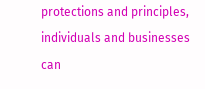protections and principles, individuals and businesses can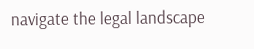navigate the legal landscape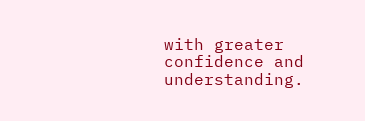with greater confidence and understanding.